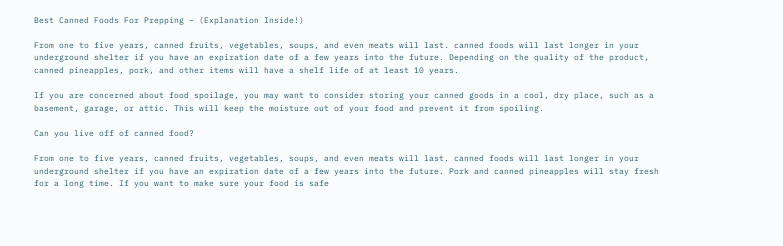Best Canned Foods For Prepping – (Explanation Inside!)

From one to five years, canned fruits, vegetables, soups, and even meats will last. canned foods will last longer in your underground shelter if you have an expiration date of a few years into the future. Depending on the quality of the product, canned pineapples, pork, and other items will have a shelf life of at least 10 years.

If you are concerned about food spoilage, you may want to consider storing your canned goods in a cool, dry place, such as a basement, garage, or attic. This will keep the moisture out of your food and prevent it from spoiling.

Can you live off of canned food?

From one to five years, canned fruits, vegetables, soups, and even meats will last. canned foods will last longer in your underground shelter if you have an expiration date of a few years into the future. Pork and canned pineapples will stay fresh for a long time. If you want to make sure your food is safe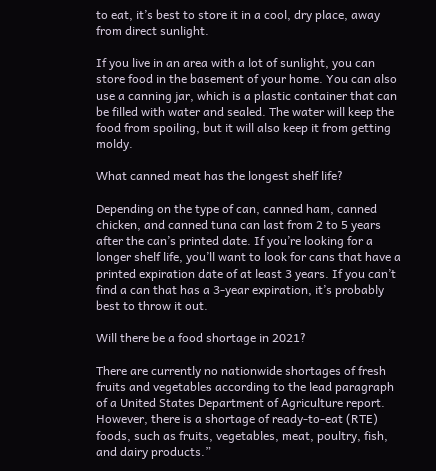to eat, it’s best to store it in a cool, dry place, away from direct sunlight.

If you live in an area with a lot of sunlight, you can store food in the basement of your home. You can also use a canning jar, which is a plastic container that can be filled with water and sealed. The water will keep the food from spoiling, but it will also keep it from getting moldy.

What canned meat has the longest shelf life?

Depending on the type of can, canned ham, canned chicken, and canned tuna can last from 2 to 5 years after the can’s printed date. If you’re looking for a longer shelf life, you’ll want to look for cans that have a printed expiration date of at least 3 years. If you can’t find a can that has a 3-year expiration, it’s probably best to throw it out.

Will there be a food shortage in 2021?

There are currently no nationwide shortages of fresh fruits and vegetables according to the lead paragraph of a United States Department of Agriculture report. However, there is a shortage of ready-to-eat (RTE) foods, such as fruits, vegetables, meat, poultry, fish, and dairy products.”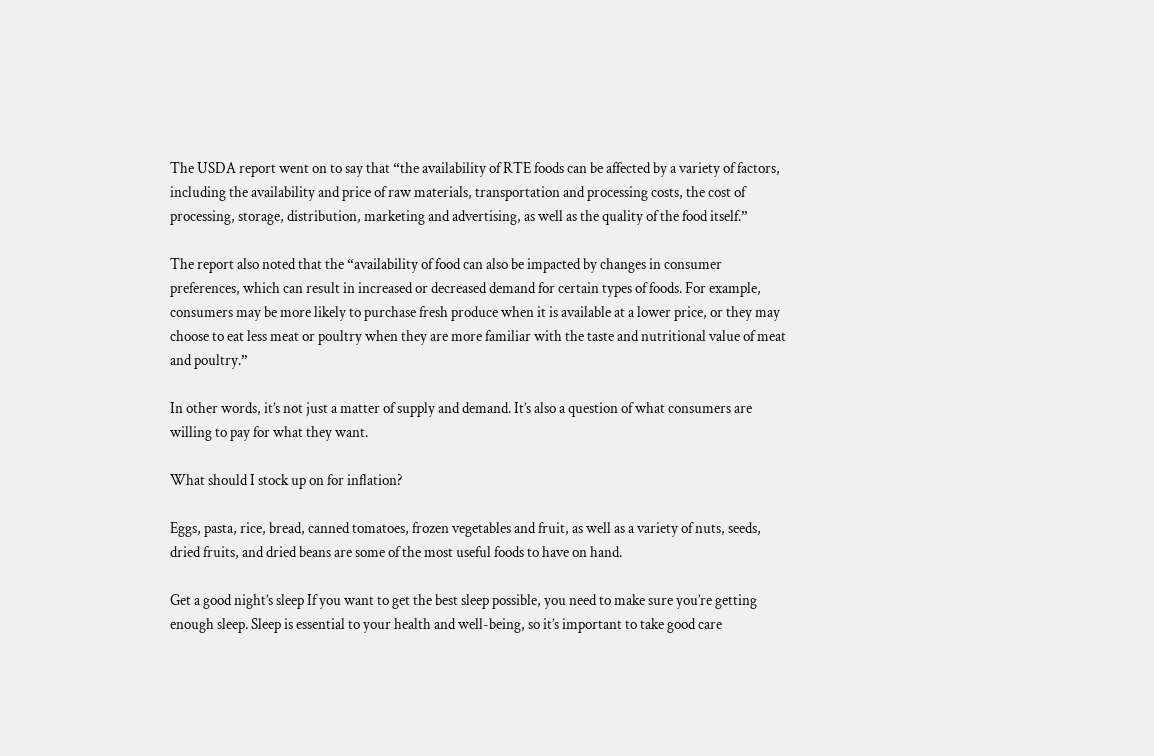The USDA report went on to say that “the availability of RTE foods can be affected by a variety of factors, including the availability and price of raw materials, transportation and processing costs, the cost of processing, storage, distribution, marketing and advertising, as well as the quality of the food itself.”

The report also noted that the “availability of food can also be impacted by changes in consumer preferences, which can result in increased or decreased demand for certain types of foods. For example, consumers may be more likely to purchase fresh produce when it is available at a lower price, or they may choose to eat less meat or poultry when they are more familiar with the taste and nutritional value of meat and poultry.”

In other words, it’s not just a matter of supply and demand. It’s also a question of what consumers are willing to pay for what they want.

What should I stock up on for inflation?

Eggs, pasta, rice, bread, canned tomatoes, frozen vegetables and fruit, as well as a variety of nuts, seeds, dried fruits, and dried beans are some of the most useful foods to have on hand.

Get a good night’s sleep If you want to get the best sleep possible, you need to make sure you’re getting enough sleep. Sleep is essential to your health and well-being, so it’s important to take good care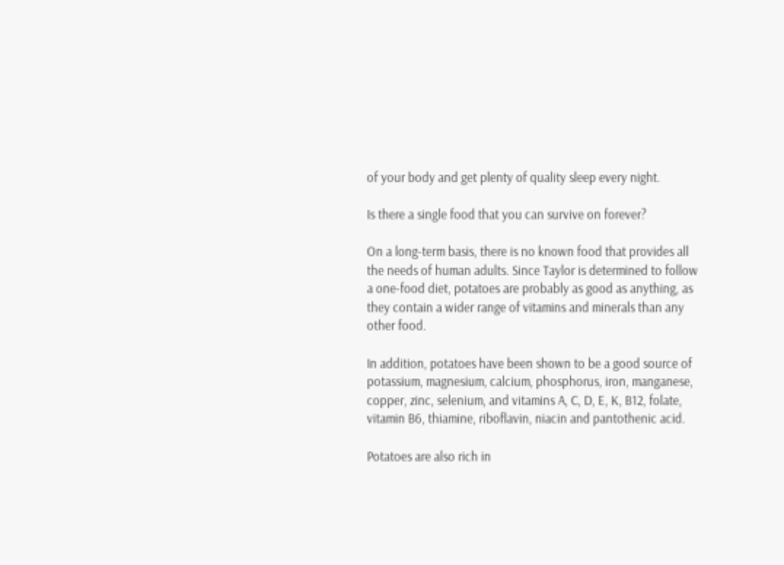of your body and get plenty of quality sleep every night.

Is there a single food that you can survive on forever?

On a long-term basis, there is no known food that provides all the needs of human adults. Since Taylor is determined to follow a one-food diet, potatoes are probably as good as anything, as they contain a wider range of vitamins and minerals than any other food.

In addition, potatoes have been shown to be a good source of potassium, magnesium, calcium, phosphorus, iron, manganese, copper, zinc, selenium, and vitamins A, C, D, E, K, B12, folate, vitamin B6, thiamine, riboflavin, niacin and pantothenic acid.

Potatoes are also rich in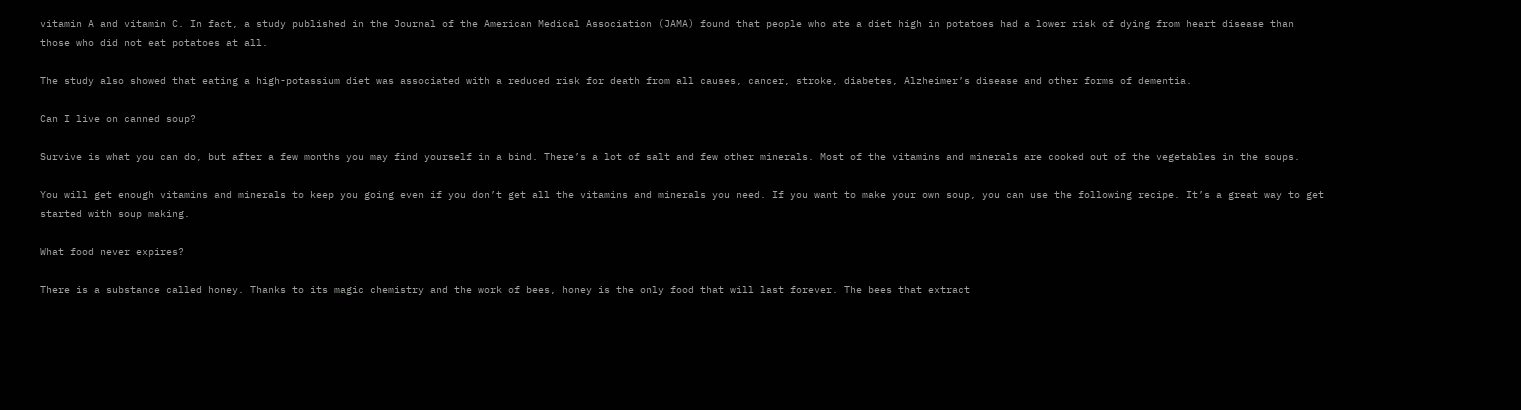vitamin A and vitamin C. In fact, a study published in the Journal of the American Medical Association (JAMA) found that people who ate a diet high in potatoes had a lower risk of dying from heart disease than those who did not eat potatoes at all.

The study also showed that eating a high-potassium diet was associated with a reduced risk for death from all causes, cancer, stroke, diabetes, Alzheimer’s disease and other forms of dementia.

Can I live on canned soup?

Survive is what you can do, but after a few months you may find yourself in a bind. There’s a lot of salt and few other minerals. Most of the vitamins and minerals are cooked out of the vegetables in the soups.

You will get enough vitamins and minerals to keep you going even if you don’t get all the vitamins and minerals you need. If you want to make your own soup, you can use the following recipe. It’s a great way to get started with soup making.

What food never expires?

There is a substance called honey. Thanks to its magic chemistry and the work of bees, honey is the only food that will last forever. The bees that extract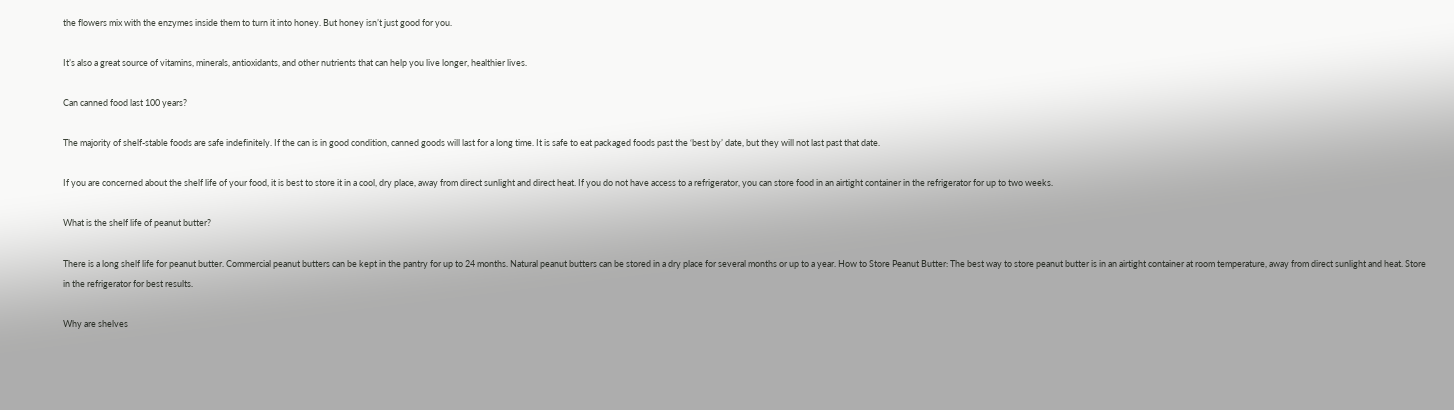the flowers mix with the enzymes inside them to turn it into honey. But honey isn’t just good for you.

It’s also a great source of vitamins, minerals, antioxidants, and other nutrients that can help you live longer, healthier lives.

Can canned food last 100 years?

The majority of shelf-stable foods are safe indefinitely. If the can is in good condition, canned goods will last for a long time. It is safe to eat packaged foods past the ‘best by’ date, but they will not last past that date.

If you are concerned about the shelf life of your food, it is best to store it in a cool, dry place, away from direct sunlight and direct heat. If you do not have access to a refrigerator, you can store food in an airtight container in the refrigerator for up to two weeks.

What is the shelf life of peanut butter?

There is a long shelf life for peanut butter. Commercial peanut butters can be kept in the pantry for up to 24 months. Natural peanut butters can be stored in a dry place for several months or up to a year. How to Store Peanut Butter: The best way to store peanut butter is in an airtight container at room temperature, away from direct sunlight and heat. Store in the refrigerator for best results.

Why are shelves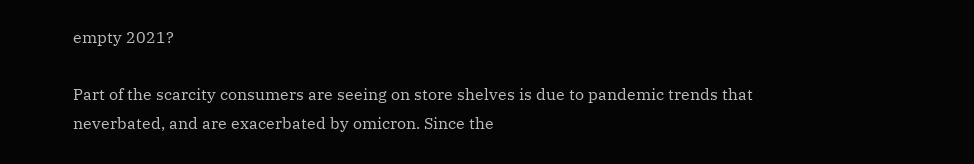empty 2021?

Part of the scarcity consumers are seeing on store shelves is due to pandemic trends that neverbated, and are exacerbated by omicron. Since the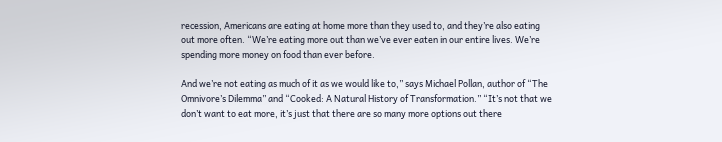recession, Americans are eating at home more than they used to, and they’re also eating out more often. “We’re eating more out than we’ve ever eaten in our entire lives. We’re spending more money on food than ever before.

And we’re not eating as much of it as we would like to,” says Michael Pollan, author of “The Omnivore’s Dilemma” and “Cooked: A Natural History of Transformation.” “It’s not that we don’t want to eat more, it’s just that there are so many more options out there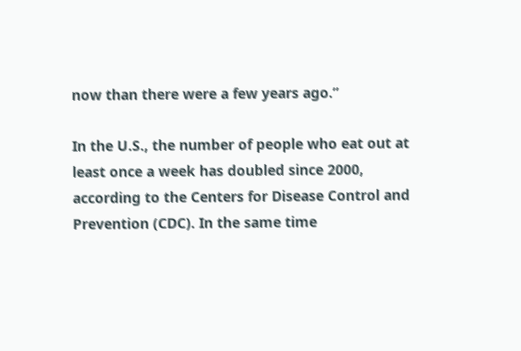now than there were a few years ago.”

In the U.S., the number of people who eat out at least once a week has doubled since 2000, according to the Centers for Disease Control and Prevention (CDC). In the same time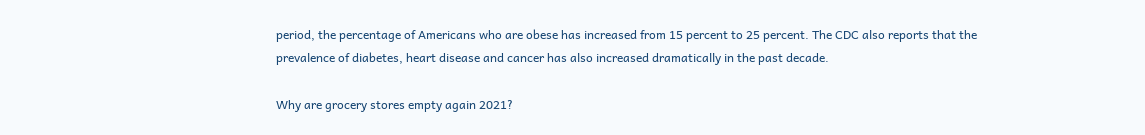period, the percentage of Americans who are obese has increased from 15 percent to 25 percent. The CDC also reports that the prevalence of diabetes, heart disease and cancer has also increased dramatically in the past decade.

Why are grocery stores empty again 2021?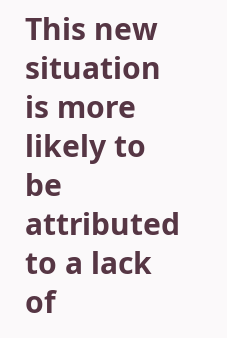This new situation is more likely to be attributed to a lack of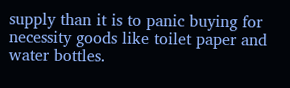supply than it is to panic buying for necessity goods like toilet paper and water bottles.